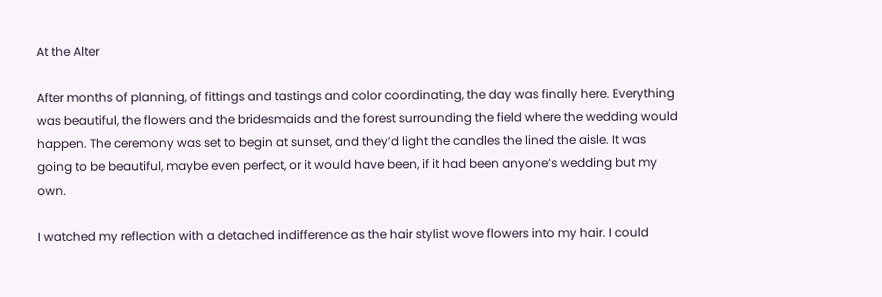At the Alter

After months of planning, of fittings and tastings and color coordinating, the day was finally here. Everything was beautiful, the flowers and the bridesmaids and the forest surrounding the field where the wedding would happen. The ceremony was set to begin at sunset, and they’d light the candles the lined the aisle. It was going to be beautiful, maybe even perfect, or it would have been, if it had been anyone’s wedding but my own.

I watched my reflection with a detached indifference as the hair stylist wove flowers into my hair. I could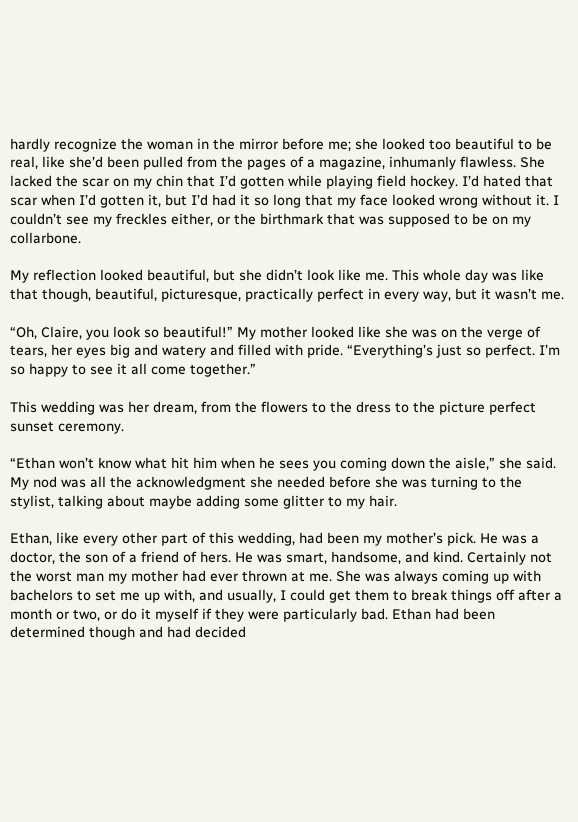hardly recognize the woman in the mirror before me; she looked too beautiful to be real, like she’d been pulled from the pages of a magazine, inhumanly flawless. She lacked the scar on my chin that I’d gotten while playing field hockey. I’d hated that scar when I’d gotten it, but I’d had it so long that my face looked wrong without it. I couldn’t see my freckles either, or the birthmark that was supposed to be on my collarbone.

My reflection looked beautiful, but she didn’t look like me. This whole day was like that though, beautiful, picturesque, practically perfect in every way, but it wasn’t me.

“Oh, Claire, you look so beautiful!” My mother looked like she was on the verge of tears, her eyes big and watery and filled with pride. “Everything’s just so perfect. I’m so happy to see it all come together.”

This wedding was her dream, from the flowers to the dress to the picture perfect sunset ceremony.

“Ethan won’t know what hit him when he sees you coming down the aisle,” she said. My nod was all the acknowledgment she needed before she was turning to the stylist, talking about maybe adding some glitter to my hair.

Ethan, like every other part of this wedding, had been my mother’s pick. He was a doctor, the son of a friend of hers. He was smart, handsome, and kind. Certainly not the worst man my mother had ever thrown at me. She was always coming up with bachelors to set me up with, and usually, I could get them to break things off after a month or two, or do it myself if they were particularly bad. Ethan had been determined though and had decided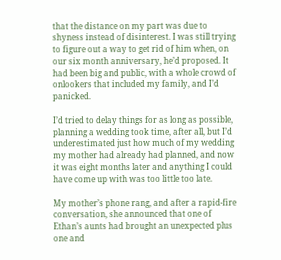that the distance on my part was due to shyness instead of disinterest. I was still trying to figure out a way to get rid of him when, on our six month anniversary, he’d proposed. It had been big and public, with a whole crowd of onlookers that included my family, and I’d panicked.

I’d tried to delay things for as long as possible, planning a wedding took time, after all, but I’d underestimated just how much of my wedding my mother had already had planned, and now it was eight months later and anything I could have come up with was too little too late.

My mother’s phone rang, and after a rapid-fire conversation, she announced that one of Ethan’s aunts had brought an unexpected plus one and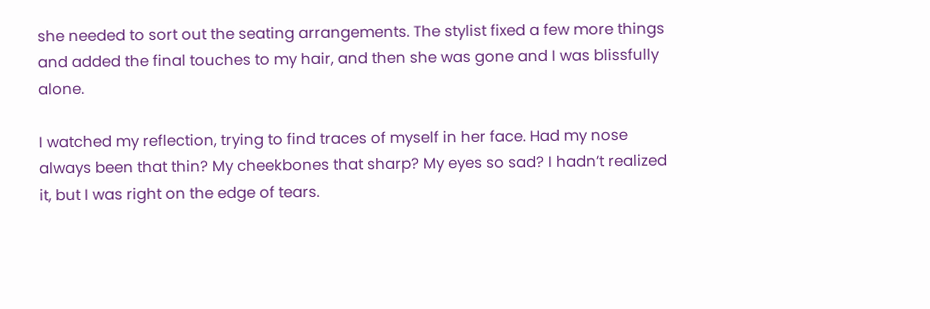she needed to sort out the seating arrangements. The stylist fixed a few more things and added the final touches to my hair, and then she was gone and I was blissfully alone.

I watched my reflection, trying to find traces of myself in her face. Had my nose always been that thin? My cheekbones that sharp? My eyes so sad? I hadn’t realized it, but I was right on the edge of tears.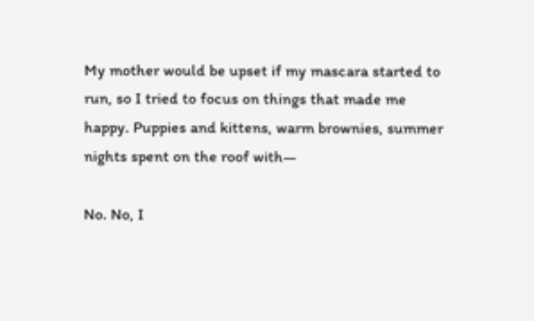My mother would be upset if my mascara started to run, so I tried to focus on things that made me happy. Puppies and kittens, warm brownies, summer nights spent on the roof with—

No. No, I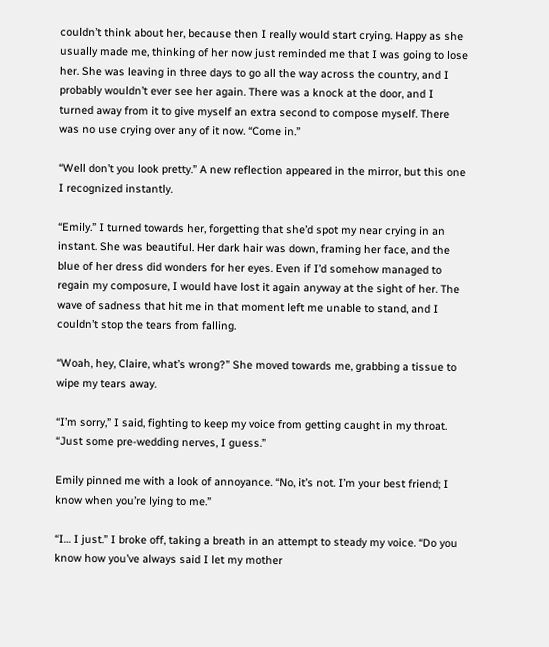couldn’t think about her, because then I really would start crying. Happy as she usually made me, thinking of her now just reminded me that I was going to lose her. She was leaving in three days to go all the way across the country, and I probably wouldn’t ever see her again. There was a knock at the door, and I turned away from it to give myself an extra second to compose myself. There was no use crying over any of it now. “Come in.”

“Well don’t you look pretty.” A new reflection appeared in the mirror, but this one I recognized instantly.

“Emily.” I turned towards her, forgetting that she’d spot my near crying in an instant. She was beautiful. Her dark hair was down, framing her face, and the blue of her dress did wonders for her eyes. Even if I’d somehow managed to regain my composure, I would have lost it again anyway at the sight of her. The wave of sadness that hit me in that moment left me unable to stand, and I couldn’t stop the tears from falling.

“Woah, hey, Claire, what’s wrong?” She moved towards me, grabbing a tissue to wipe my tears away.

“I’m sorry,” I said, fighting to keep my voice from getting caught in my throat. “Just some pre-wedding nerves, I guess.”

Emily pinned me with a look of annoyance. “No, it’s not. I’m your best friend; I know when you’re lying to me.”

“I… I just.” I broke off, taking a breath in an attempt to steady my voice. “Do you know how you’ve always said I let my mother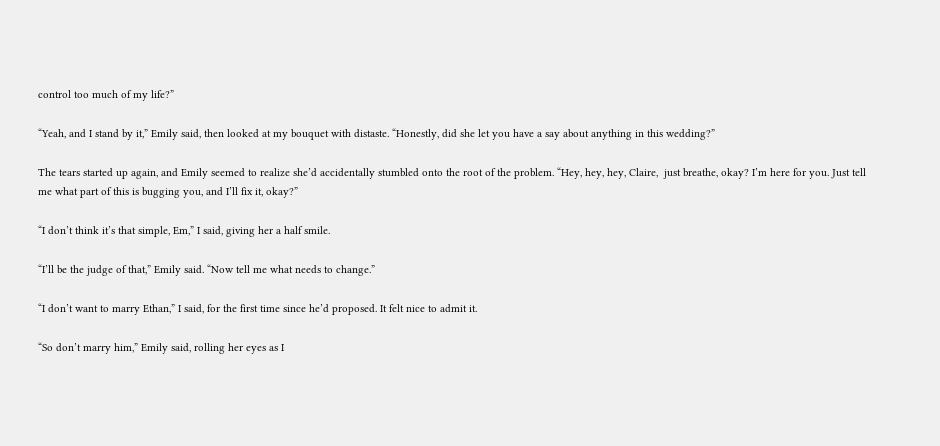control too much of my life?”

“Yeah, and I stand by it,” Emily said, then looked at my bouquet with distaste. “Honestly, did she let you have a say about anything in this wedding?”

The tears started up again, and Emily seemed to realize she’d accidentally stumbled onto the root of the problem. “Hey, hey, hey, Claire,  just breathe, okay? I’m here for you. Just tell me what part of this is bugging you, and I’ll fix it, okay?”

“I don’t think it’s that simple, Em,” I said, giving her a half smile.

“I’ll be the judge of that,” Emily said. “Now tell me what needs to change.”

“I don’t want to marry Ethan,” I said, for the first time since he’d proposed. It felt nice to admit it.

“So don’t marry him,” Emily said, rolling her eyes as I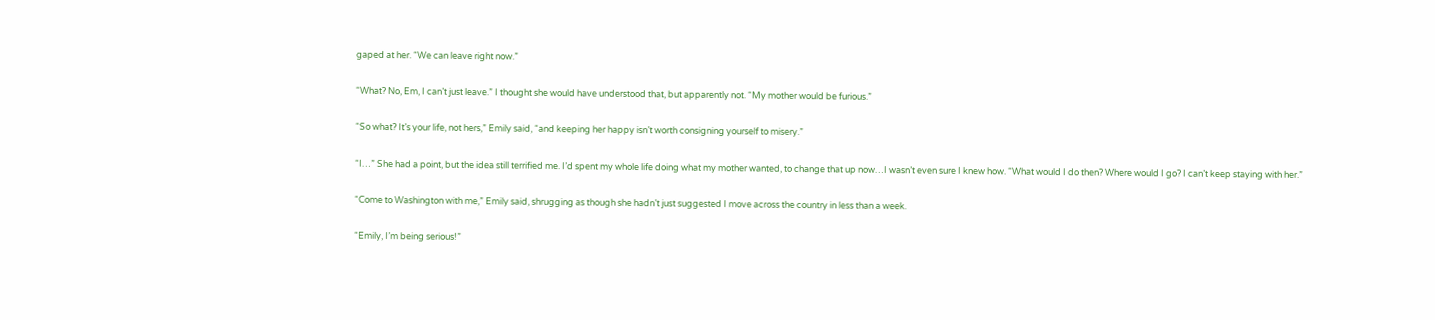gaped at her. “We can leave right now.”

“What? No, Em, I can’t just leave.” I thought she would have understood that, but apparently not. “My mother would be furious.”

“So what? It’s your life, not hers,” Emily said, “and keeping her happy isn’t worth consigning yourself to misery.”

“I…” She had a point, but the idea still terrified me. I’d spent my whole life doing what my mother wanted, to change that up now…I wasn’t even sure I knew how. “What would I do then? Where would I go? I can’t keep staying with her.”

“Come to Washington with me,” Emily said, shrugging as though she hadn’t just suggested I move across the country in less than a week.

“Emily, I’m being serious!”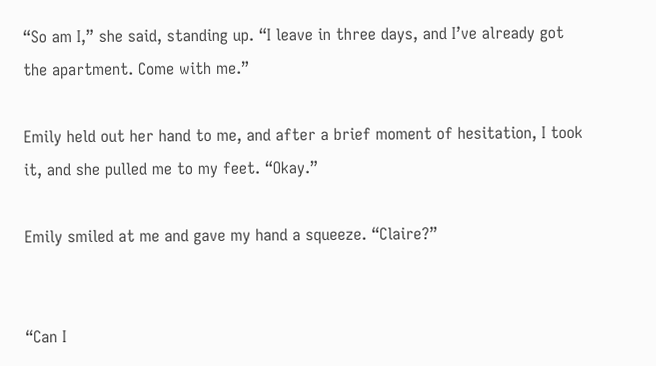“So am I,” she said, standing up. “I leave in three days, and I’ve already got the apartment. Come with me.”

Emily held out her hand to me, and after a brief moment of hesitation, I took it, and she pulled me to my feet. “Okay.”

Emily smiled at me and gave my hand a squeeze. “Claire?”


“Can I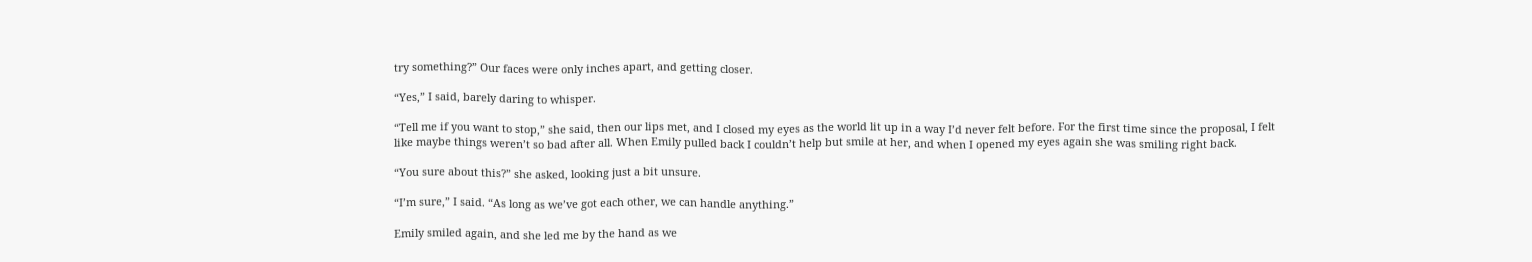try something?” Our faces were only inches apart, and getting closer.

“Yes,” I said, barely daring to whisper.

“Tell me if you want to stop,” she said, then our lips met, and I closed my eyes as the world lit up in a way I’d never felt before. For the first time since the proposal, I felt like maybe things weren’t so bad after all. When Emily pulled back I couldn’t help but smile at her, and when I opened my eyes again she was smiling right back.

“You sure about this?” she asked, looking just a bit unsure.

“I’m sure,” I said. “As long as we’ve got each other, we can handle anything.”

Emily smiled again, and she led me by the hand as we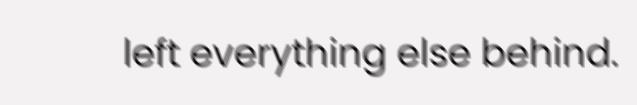left everything else behind.